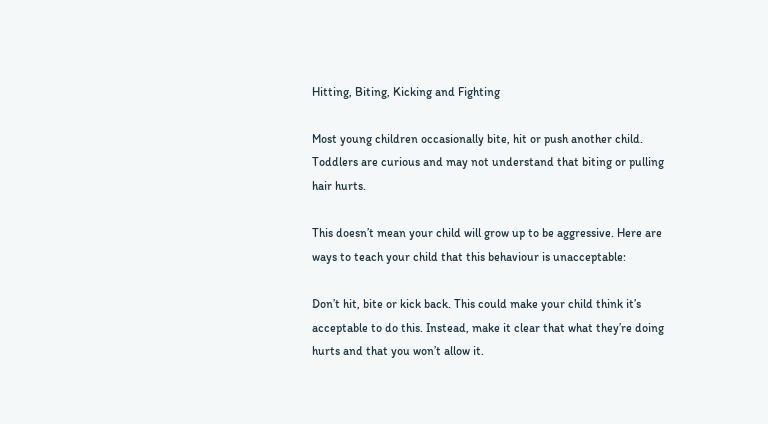Hitting, Biting, Kicking and Fighting

Most young children occasionally bite, hit or push another child. Toddlers are curious and may not understand that biting or pulling hair hurts.

This doesn’t mean your child will grow up to be aggressive. Here are ways to teach your child that this behaviour is unacceptable:

Don’t hit, bite or kick back. This could make your child think it’s acceptable to do this. Instead, make it clear that what they’re doing hurts and that you won’t allow it.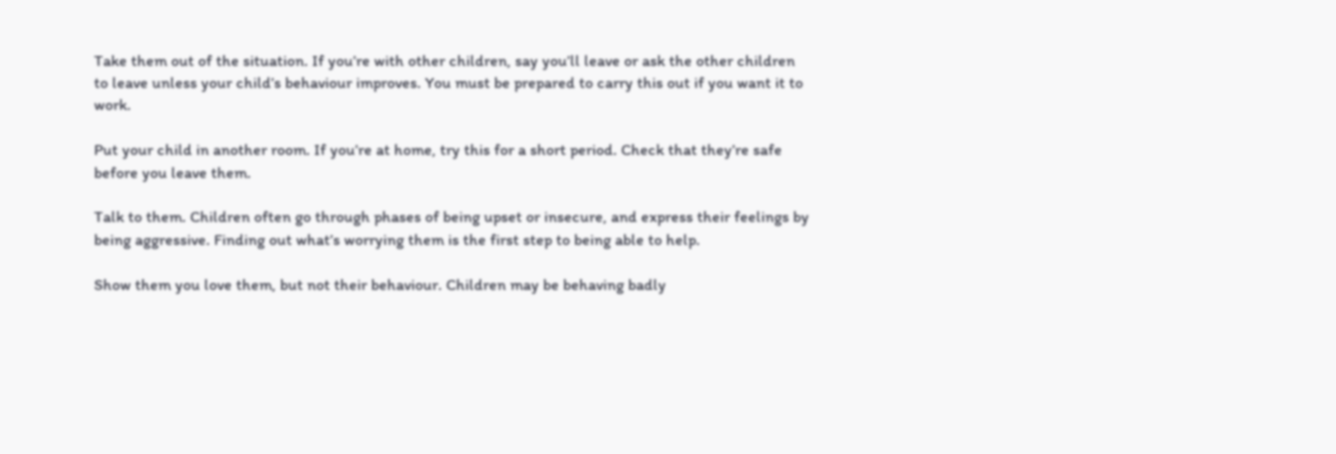Take them out of the situation. If you’re with other children, say you’ll leave or ask the other children to leave unless your child’s behaviour improves. You must be prepared to carry this out if you want it to work.

Put your child in another room. If you’re at home, try this for a short period. Check that they’re safe before you leave them.

Talk to them. Children often go through phases of being upset or insecure, and express their feelings by being aggressive. Finding out what’s worrying them is the first step to being able to help.

Show them you love them, but not their behaviour. Children may be behaving badly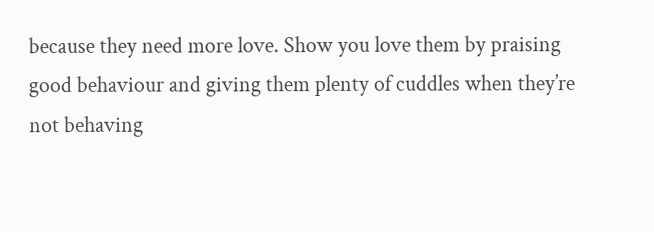because they need more love. Show you love them by praising good behaviour and giving them plenty of cuddles when they’re not behaving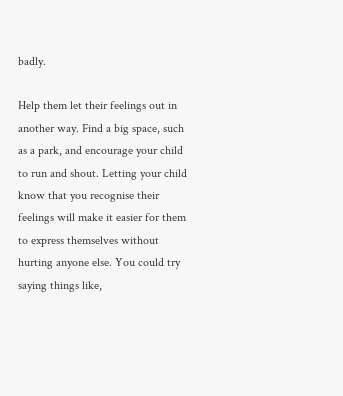badly.

Help them let their feelings out in another way. Find a big space, such as a park, and encourage your child to run and shout. Letting your child know that you recognise their feelings will make it easier for them to express themselves without hurting anyone else. You could try saying things like,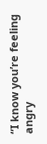“I know you’re feeling angry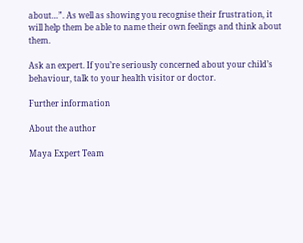about…”. As well as showing you recognise their frustration, it will help them be able to name their own feelings and think about them.

Ask an expert. If you’re seriously concerned about your child’s behaviour, talk to your health visitor or doctor.

Further information

About the author

Maya Expert Team